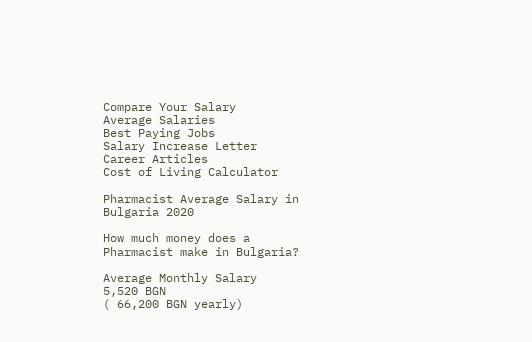Compare Your Salary
Average Salaries
Best Paying Jobs
Salary Increase Letter
Career Articles
Cost of Living Calculator

Pharmacist Average Salary in Bulgaria 2020

How much money does a Pharmacist make in Bulgaria?

Average Monthly Salary
5,520 BGN
( 66,200 BGN yearly)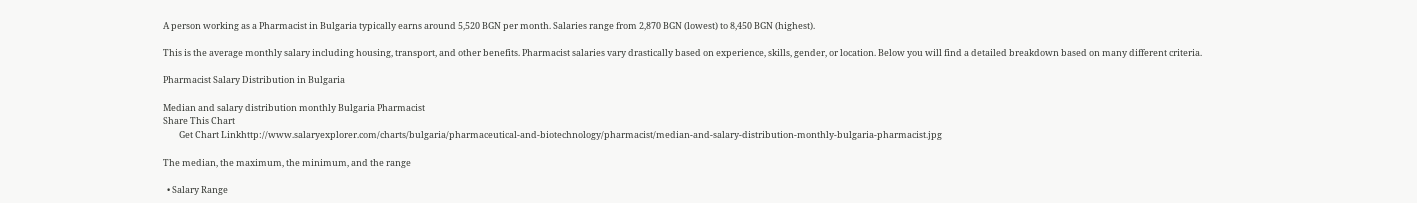A person working as a Pharmacist in Bulgaria typically earns around 5,520 BGN per month. Salaries range from 2,870 BGN (lowest) to 8,450 BGN (highest).

This is the average monthly salary including housing, transport, and other benefits. Pharmacist salaries vary drastically based on experience, skills, gender, or location. Below you will find a detailed breakdown based on many different criteria.

Pharmacist Salary Distribution in Bulgaria

Median and salary distribution monthly Bulgaria Pharmacist
Share This Chart
        Get Chart Linkhttp://www.salaryexplorer.com/charts/bulgaria/pharmaceutical-and-biotechnology/pharmacist/median-and-salary-distribution-monthly-bulgaria-pharmacist.jpg

The median, the maximum, the minimum, and the range

  • Salary Range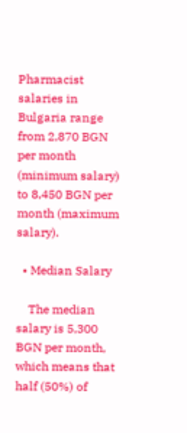Pharmacist salaries in Bulgaria range from 2,870 BGN per month (minimum salary) to 8,450 BGN per month (maximum salary).

  • Median Salary

    The median salary is 5,300 BGN per month, which means that half (50%) of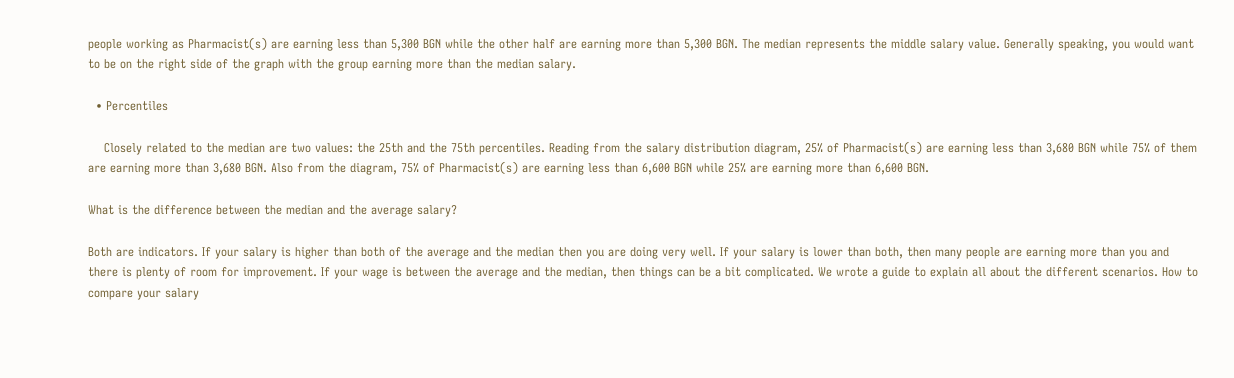people working as Pharmacist(s) are earning less than 5,300 BGN while the other half are earning more than 5,300 BGN. The median represents the middle salary value. Generally speaking, you would want to be on the right side of the graph with the group earning more than the median salary.

  • Percentiles

    Closely related to the median are two values: the 25th and the 75th percentiles. Reading from the salary distribution diagram, 25% of Pharmacist(s) are earning less than 3,680 BGN while 75% of them are earning more than 3,680 BGN. Also from the diagram, 75% of Pharmacist(s) are earning less than 6,600 BGN while 25% are earning more than 6,600 BGN.

What is the difference between the median and the average salary?

Both are indicators. If your salary is higher than both of the average and the median then you are doing very well. If your salary is lower than both, then many people are earning more than you and there is plenty of room for improvement. If your wage is between the average and the median, then things can be a bit complicated. We wrote a guide to explain all about the different scenarios. How to compare your salary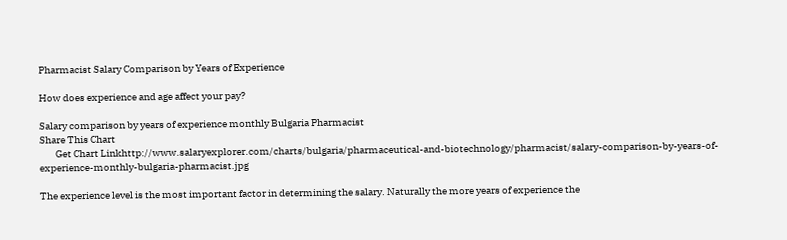Pharmacist Salary Comparison by Years of Experience

How does experience and age affect your pay?

Salary comparison by years of experience monthly Bulgaria Pharmacist
Share This Chart
        Get Chart Linkhttp://www.salaryexplorer.com/charts/bulgaria/pharmaceutical-and-biotechnology/pharmacist/salary-comparison-by-years-of-experience-monthly-bulgaria-pharmacist.jpg

The experience level is the most important factor in determining the salary. Naturally the more years of experience the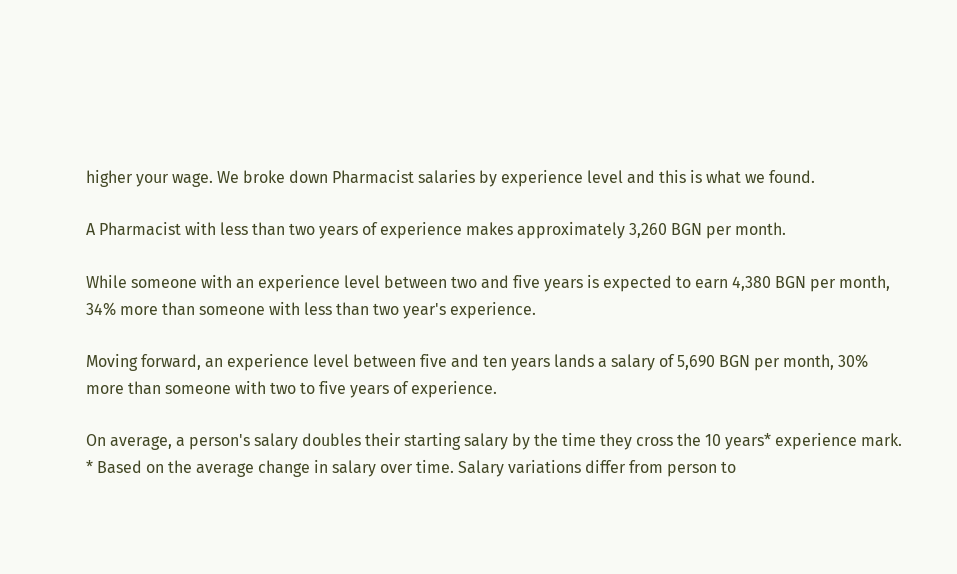higher your wage. We broke down Pharmacist salaries by experience level and this is what we found.

A Pharmacist with less than two years of experience makes approximately 3,260 BGN per month.

While someone with an experience level between two and five years is expected to earn 4,380 BGN per month, 34% more than someone with less than two year's experience.

Moving forward, an experience level between five and ten years lands a salary of 5,690 BGN per month, 30% more than someone with two to five years of experience.

On average, a person's salary doubles their starting salary by the time they cross the 10 years* experience mark.
* Based on the average change in salary over time. Salary variations differ from person to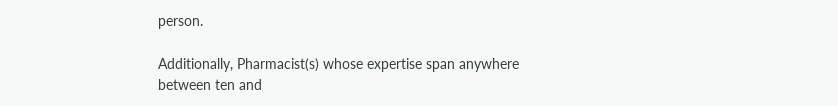person.

Additionally, Pharmacist(s) whose expertise span anywhere between ten and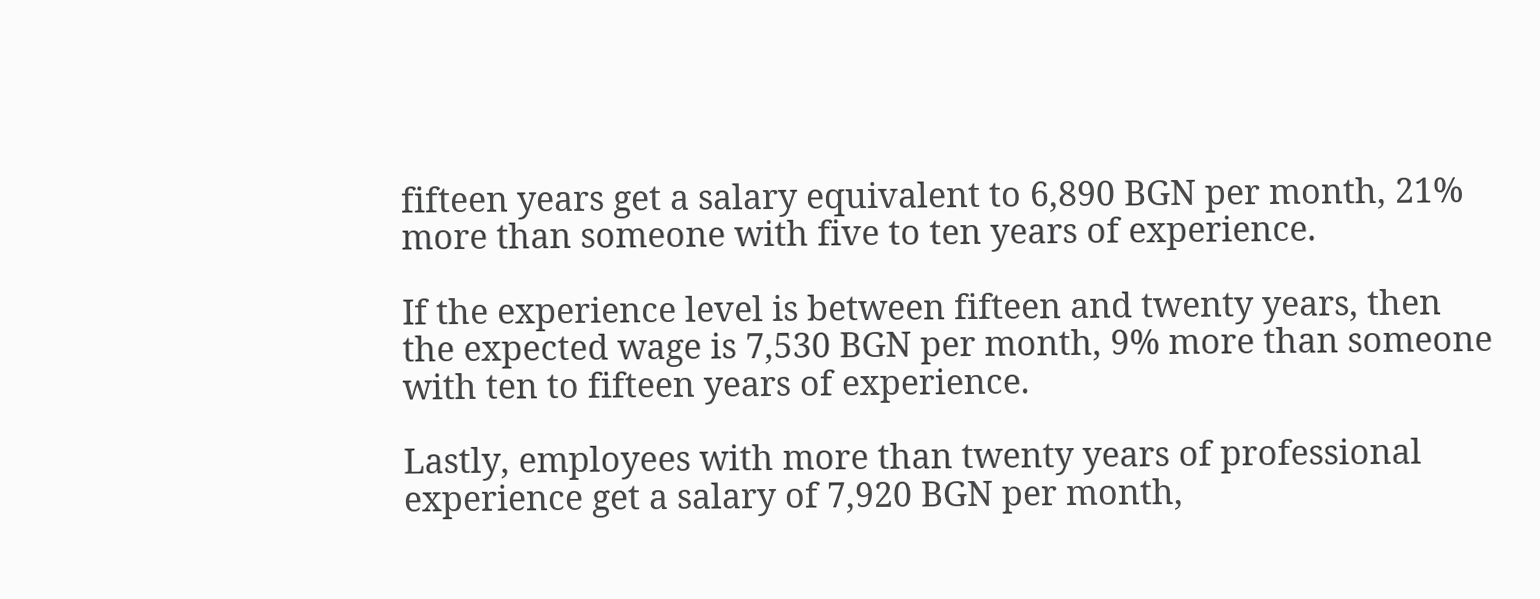fifteen years get a salary equivalent to 6,890 BGN per month, 21% more than someone with five to ten years of experience.

If the experience level is between fifteen and twenty years, then the expected wage is 7,530 BGN per month, 9% more than someone with ten to fifteen years of experience.

Lastly, employees with more than twenty years of professional experience get a salary of 7,920 BGN per month,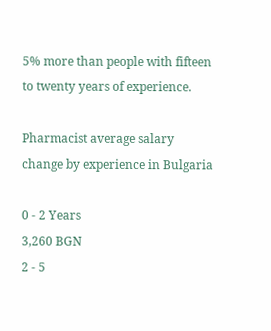5% more than people with fifteen to twenty years of experience.

Pharmacist average salary change by experience in Bulgaria

0 - 2 Years
3,260 BGN
2 - 5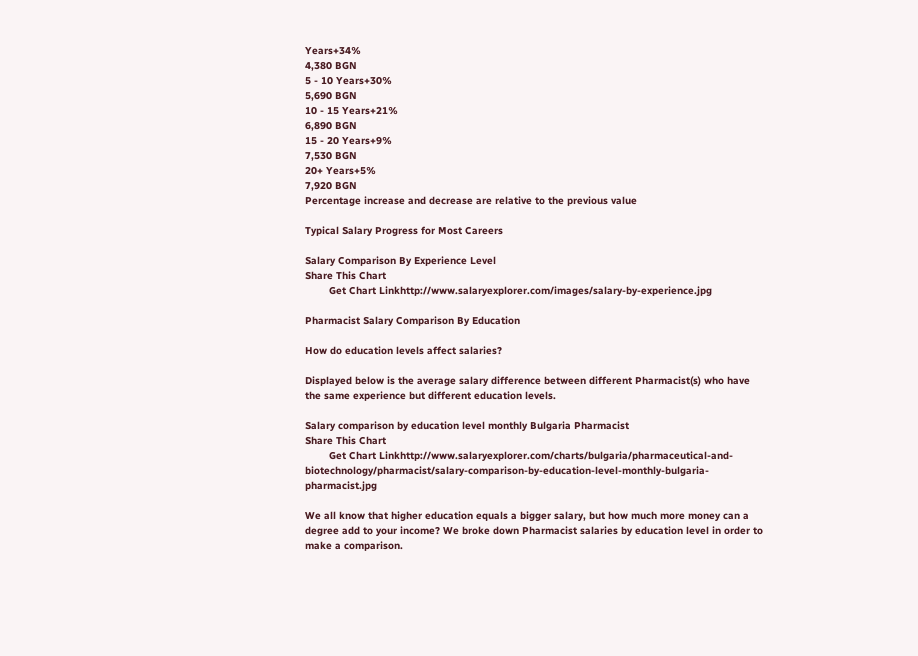Years+34%
4,380 BGN
5 - 10 Years+30%
5,690 BGN
10 - 15 Years+21%
6,890 BGN
15 - 20 Years+9%
7,530 BGN
20+ Years+5%
7,920 BGN
Percentage increase and decrease are relative to the previous value

Typical Salary Progress for Most Careers

Salary Comparison By Experience Level
Share This Chart
        Get Chart Linkhttp://www.salaryexplorer.com/images/salary-by-experience.jpg

Pharmacist Salary Comparison By Education

How do education levels affect salaries?

Displayed below is the average salary difference between different Pharmacist(s) who have the same experience but different education levels.

Salary comparison by education level monthly Bulgaria Pharmacist
Share This Chart
        Get Chart Linkhttp://www.salaryexplorer.com/charts/bulgaria/pharmaceutical-and-biotechnology/pharmacist/salary-comparison-by-education-level-monthly-bulgaria-pharmacist.jpg

We all know that higher education equals a bigger salary, but how much more money can a degree add to your income? We broke down Pharmacist salaries by education level in order to make a comparison.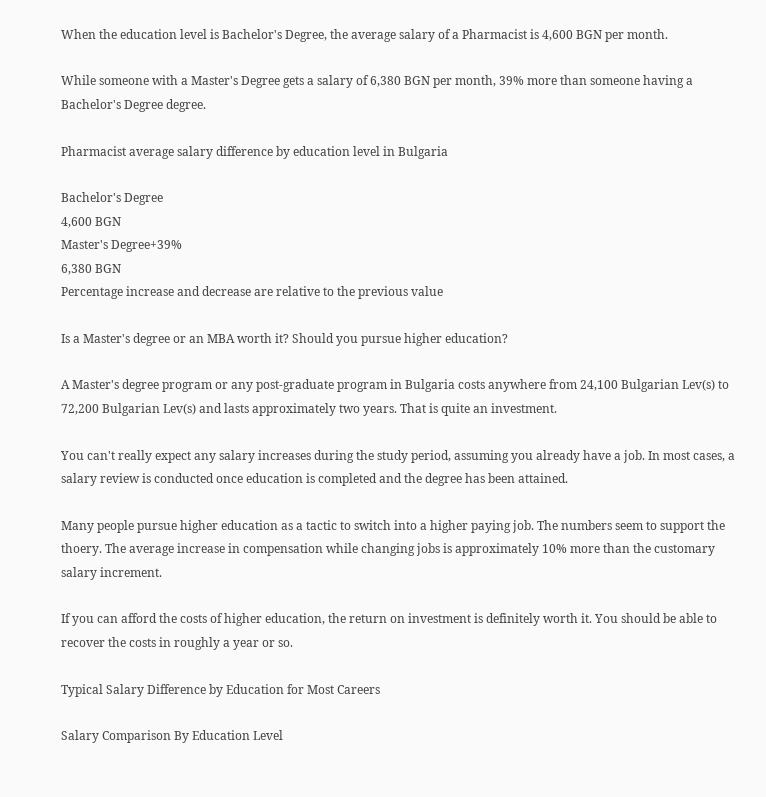When the education level is Bachelor's Degree, the average salary of a Pharmacist is 4,600 BGN per month.

While someone with a Master's Degree gets a salary of 6,380 BGN per month, 39% more than someone having a Bachelor's Degree degree.

Pharmacist average salary difference by education level in Bulgaria

Bachelor's Degree
4,600 BGN
Master's Degree+39%
6,380 BGN
Percentage increase and decrease are relative to the previous value

Is a Master's degree or an MBA worth it? Should you pursue higher education?

A Master's degree program or any post-graduate program in Bulgaria costs anywhere from 24,100 Bulgarian Lev(s) to 72,200 Bulgarian Lev(s) and lasts approximately two years. That is quite an investment.

You can't really expect any salary increases during the study period, assuming you already have a job. In most cases, a salary review is conducted once education is completed and the degree has been attained.

Many people pursue higher education as a tactic to switch into a higher paying job. The numbers seem to support the thoery. The average increase in compensation while changing jobs is approximately 10% more than the customary salary increment.

If you can afford the costs of higher education, the return on investment is definitely worth it. You should be able to recover the costs in roughly a year or so.

Typical Salary Difference by Education for Most Careers

Salary Comparison By Education Level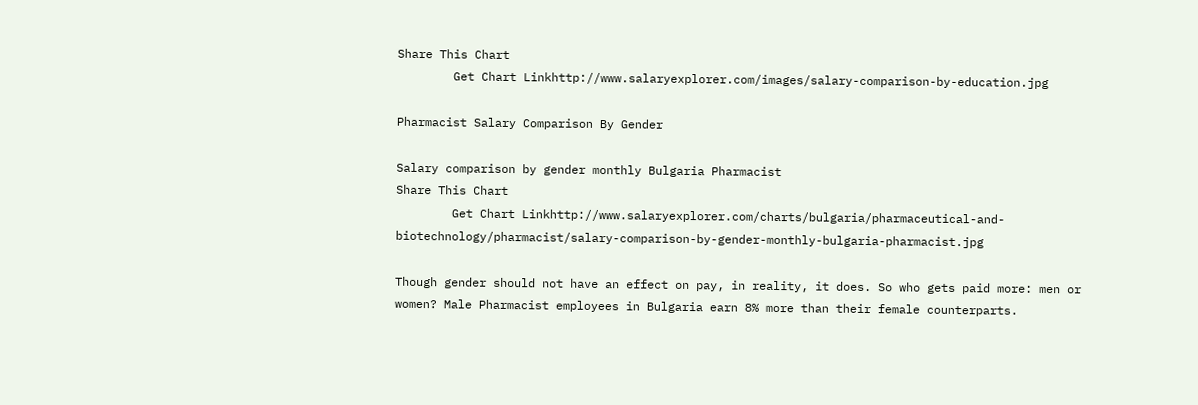Share This Chart
        Get Chart Linkhttp://www.salaryexplorer.com/images/salary-comparison-by-education.jpg

Pharmacist Salary Comparison By Gender

Salary comparison by gender monthly Bulgaria Pharmacist
Share This Chart
        Get Chart Linkhttp://www.salaryexplorer.com/charts/bulgaria/pharmaceutical-and-biotechnology/pharmacist/salary-comparison-by-gender-monthly-bulgaria-pharmacist.jpg

Though gender should not have an effect on pay, in reality, it does. So who gets paid more: men or women? Male Pharmacist employees in Bulgaria earn 8% more than their female counterparts.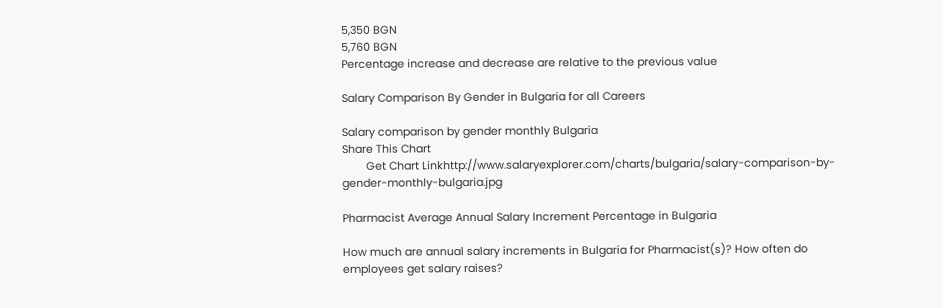5,350 BGN
5,760 BGN
Percentage increase and decrease are relative to the previous value

Salary Comparison By Gender in Bulgaria for all Careers

Salary comparison by gender monthly Bulgaria
Share This Chart
        Get Chart Linkhttp://www.salaryexplorer.com/charts/bulgaria/salary-comparison-by-gender-monthly-bulgaria.jpg

Pharmacist Average Annual Salary Increment Percentage in Bulgaria

How much are annual salary increments in Bulgaria for Pharmacist(s)? How often do employees get salary raises?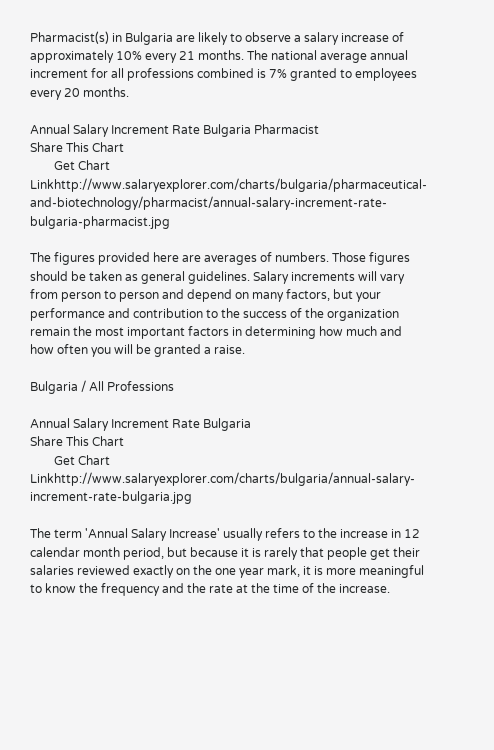Pharmacist(s) in Bulgaria are likely to observe a salary increase of approximately 10% every 21 months. The national average annual increment for all professions combined is 7% granted to employees every 20 months.

Annual Salary Increment Rate Bulgaria Pharmacist
Share This Chart
        Get Chart Linkhttp://www.salaryexplorer.com/charts/bulgaria/pharmaceutical-and-biotechnology/pharmacist/annual-salary-increment-rate-bulgaria-pharmacist.jpg

The figures provided here are averages of numbers. Those figures should be taken as general guidelines. Salary increments will vary from person to person and depend on many factors, but your performance and contribution to the success of the organization remain the most important factors in determining how much and how often you will be granted a raise.

Bulgaria / All Professions

Annual Salary Increment Rate Bulgaria
Share This Chart
        Get Chart Linkhttp://www.salaryexplorer.com/charts/bulgaria/annual-salary-increment-rate-bulgaria.jpg

The term 'Annual Salary Increase' usually refers to the increase in 12 calendar month period, but because it is rarely that people get their salaries reviewed exactly on the one year mark, it is more meaningful to know the frequency and the rate at the time of the increase.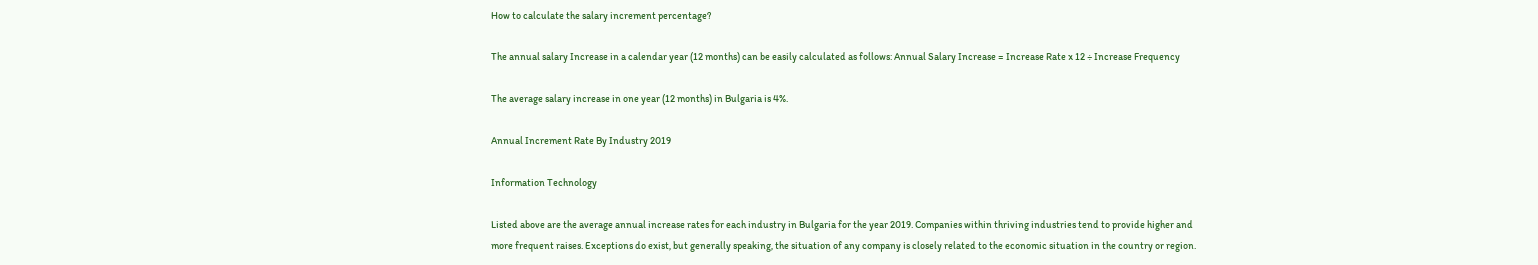How to calculate the salary increment percentage?

The annual salary Increase in a calendar year (12 months) can be easily calculated as follows: Annual Salary Increase = Increase Rate x 12 ÷ Increase Frequency

The average salary increase in one year (12 months) in Bulgaria is 4%.

Annual Increment Rate By Industry 2019

Information Technology

Listed above are the average annual increase rates for each industry in Bulgaria for the year 2019. Companies within thriving industries tend to provide higher and more frequent raises. Exceptions do exist, but generally speaking, the situation of any company is closely related to the economic situation in the country or region.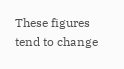These figures tend to change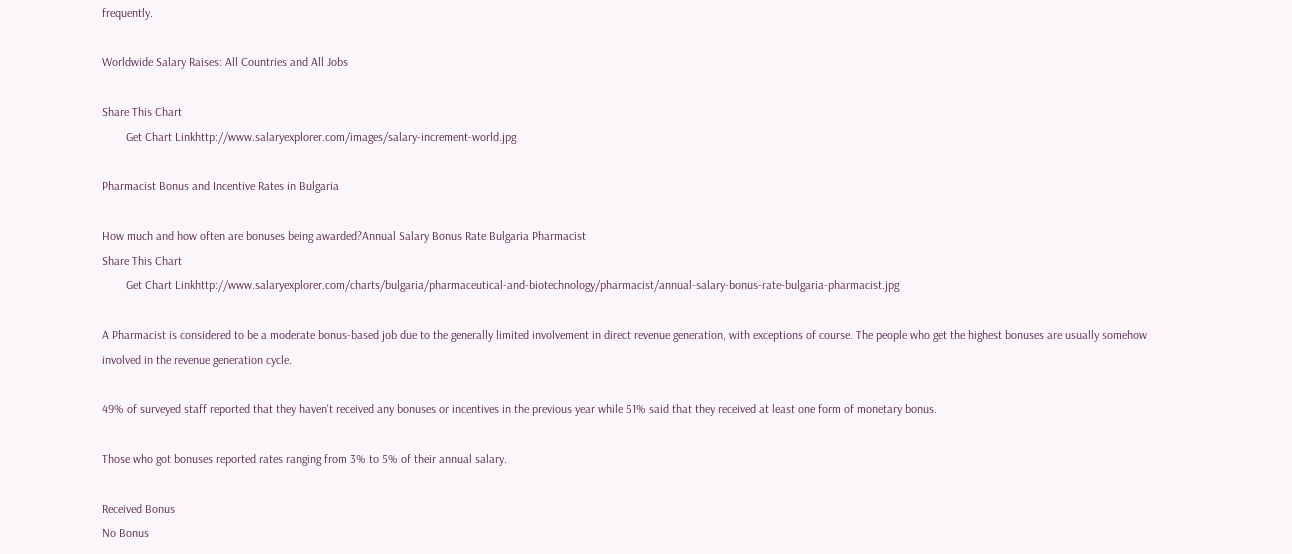frequently.

Worldwide Salary Raises: All Countries and All Jobs

Share This Chart
        Get Chart Linkhttp://www.salaryexplorer.com/images/salary-increment-world.jpg

Pharmacist Bonus and Incentive Rates in Bulgaria

How much and how often are bonuses being awarded?Annual Salary Bonus Rate Bulgaria Pharmacist
Share This Chart
        Get Chart Linkhttp://www.salaryexplorer.com/charts/bulgaria/pharmaceutical-and-biotechnology/pharmacist/annual-salary-bonus-rate-bulgaria-pharmacist.jpg

A Pharmacist is considered to be a moderate bonus-based job due to the generally limited involvement in direct revenue generation, with exceptions of course. The people who get the highest bonuses are usually somehow involved in the revenue generation cycle.

49% of surveyed staff reported that they haven't received any bonuses or incentives in the previous year while 51% said that they received at least one form of monetary bonus.

Those who got bonuses reported rates ranging from 3% to 5% of their annual salary.

Received Bonus
No Bonus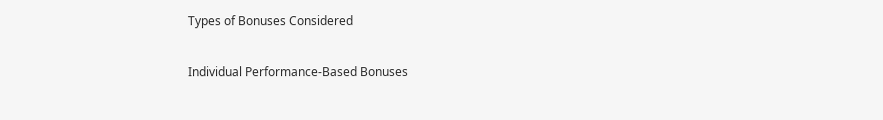Types of Bonuses Considered

Individual Performance-Based Bonuses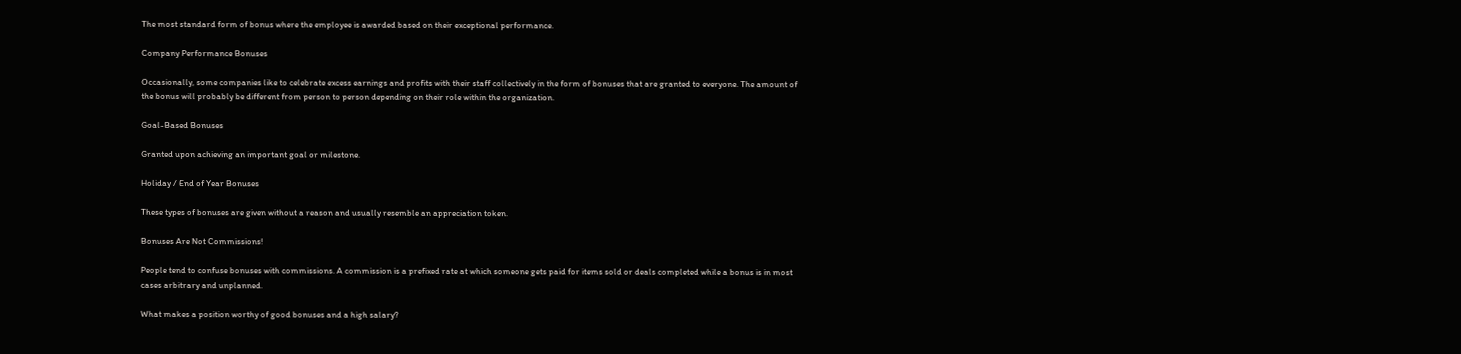The most standard form of bonus where the employee is awarded based on their exceptional performance.

Company Performance Bonuses

Occasionally, some companies like to celebrate excess earnings and profits with their staff collectively in the form of bonuses that are granted to everyone. The amount of the bonus will probably be different from person to person depending on their role within the organization.

Goal-Based Bonuses

Granted upon achieving an important goal or milestone.

Holiday / End of Year Bonuses

These types of bonuses are given without a reason and usually resemble an appreciation token.

Bonuses Are Not Commissions!

People tend to confuse bonuses with commissions. A commission is a prefixed rate at which someone gets paid for items sold or deals completed while a bonus is in most cases arbitrary and unplanned.

What makes a position worthy of good bonuses and a high salary?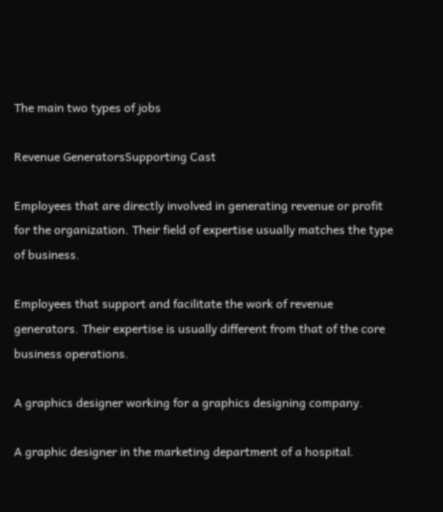The main two types of jobs

Revenue GeneratorsSupporting Cast

Employees that are directly involved in generating revenue or profit for the organization. Their field of expertise usually matches the type of business.

Employees that support and facilitate the work of revenue generators. Their expertise is usually different from that of the core business operations.

A graphics designer working for a graphics designing company.

A graphic designer in the marketing department of a hospital.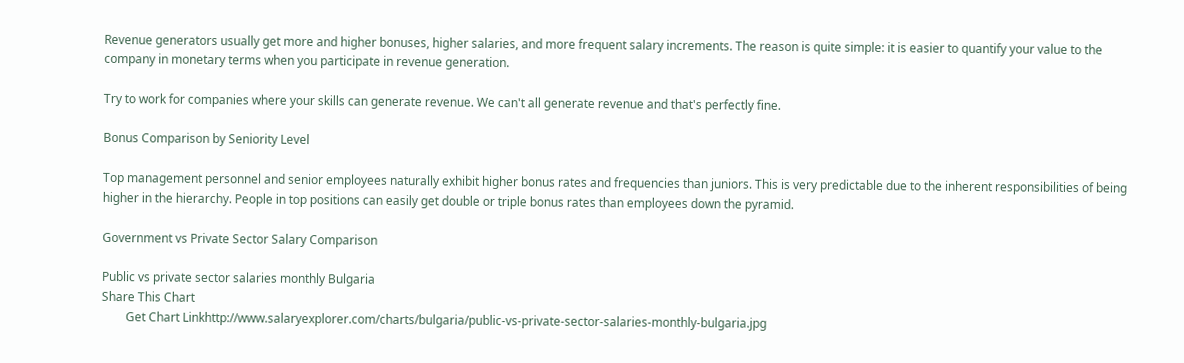Revenue generators usually get more and higher bonuses, higher salaries, and more frequent salary increments. The reason is quite simple: it is easier to quantify your value to the company in monetary terms when you participate in revenue generation.

Try to work for companies where your skills can generate revenue. We can't all generate revenue and that's perfectly fine.

Bonus Comparison by Seniority Level

Top management personnel and senior employees naturally exhibit higher bonus rates and frequencies than juniors. This is very predictable due to the inherent responsibilities of being higher in the hierarchy. People in top positions can easily get double or triple bonus rates than employees down the pyramid.

Government vs Private Sector Salary Comparison

Public vs private sector salaries monthly Bulgaria
Share This Chart
        Get Chart Linkhttp://www.salaryexplorer.com/charts/bulgaria/public-vs-private-sector-salaries-monthly-bulgaria.jpg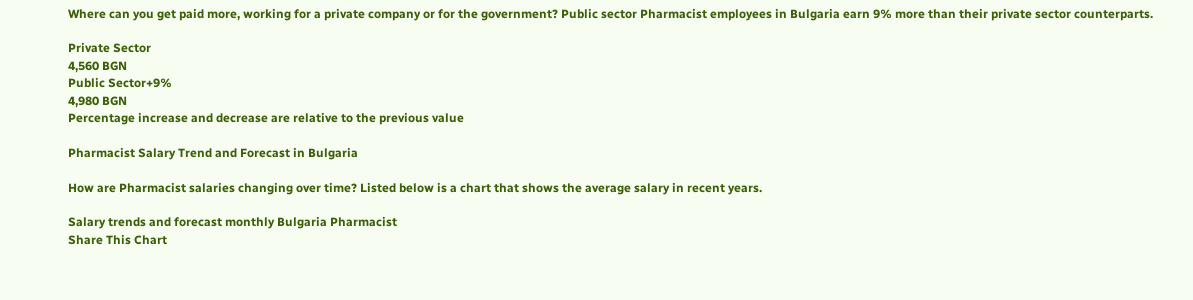Where can you get paid more, working for a private company or for the government? Public sector Pharmacist employees in Bulgaria earn 9% more than their private sector counterparts.

Private Sector
4,560 BGN
Public Sector+9%
4,980 BGN
Percentage increase and decrease are relative to the previous value

Pharmacist Salary Trend and Forecast in Bulgaria

How are Pharmacist salaries changing over time? Listed below is a chart that shows the average salary in recent years.

Salary trends and forecast monthly Bulgaria Pharmacist
Share This Chart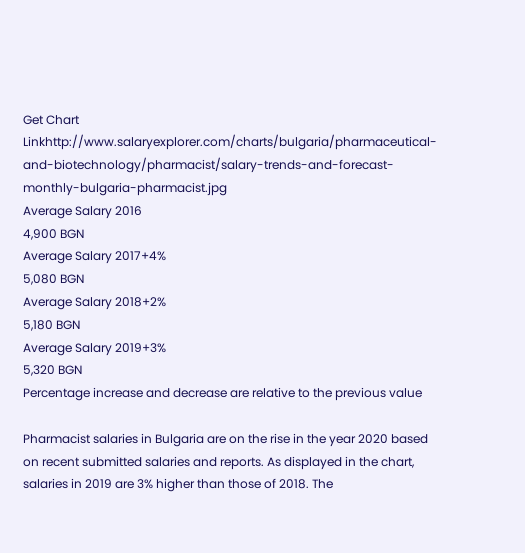Get Chart Linkhttp://www.salaryexplorer.com/charts/bulgaria/pharmaceutical-and-biotechnology/pharmacist/salary-trends-and-forecast-monthly-bulgaria-pharmacist.jpg
Average Salary 2016
4,900 BGN
Average Salary 2017+4%
5,080 BGN
Average Salary 2018+2%
5,180 BGN
Average Salary 2019+3%
5,320 BGN
Percentage increase and decrease are relative to the previous value

Pharmacist salaries in Bulgaria are on the rise in the year 2020 based on recent submitted salaries and reports. As displayed in the chart, salaries in 2019 are 3% higher than those of 2018. The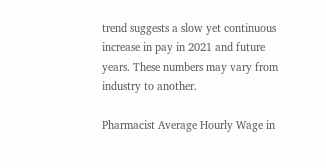trend suggests a slow yet continuous increase in pay in 2021 and future years. These numbers may vary from industry to another.

Pharmacist Average Hourly Wage in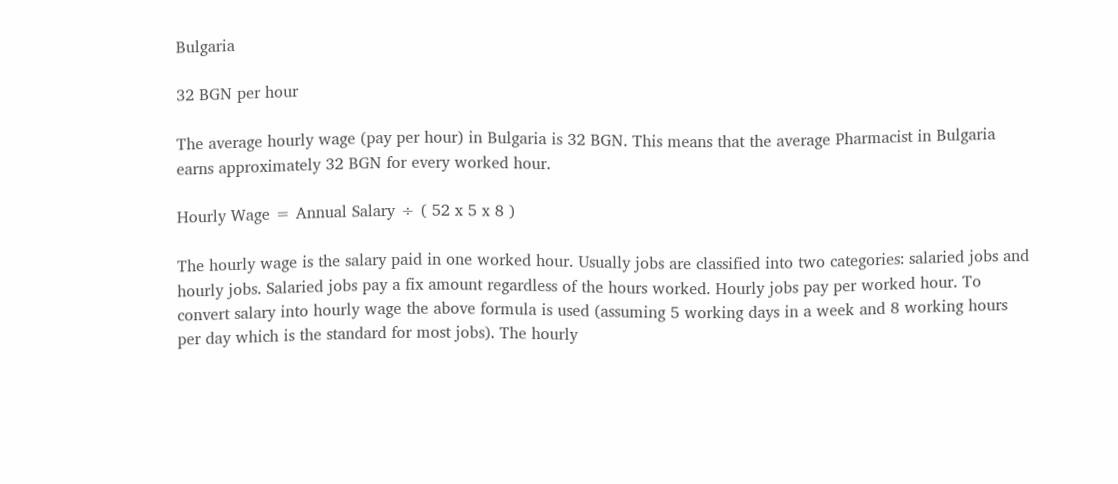Bulgaria

32 BGN per hour

The average hourly wage (pay per hour) in Bulgaria is 32 BGN. This means that the average Pharmacist in Bulgaria earns approximately 32 BGN for every worked hour.

Hourly Wage = Annual Salary ÷ ( 52 x 5 x 8 )

The hourly wage is the salary paid in one worked hour. Usually jobs are classified into two categories: salaried jobs and hourly jobs. Salaried jobs pay a fix amount regardless of the hours worked. Hourly jobs pay per worked hour. To convert salary into hourly wage the above formula is used (assuming 5 working days in a week and 8 working hours per day which is the standard for most jobs). The hourly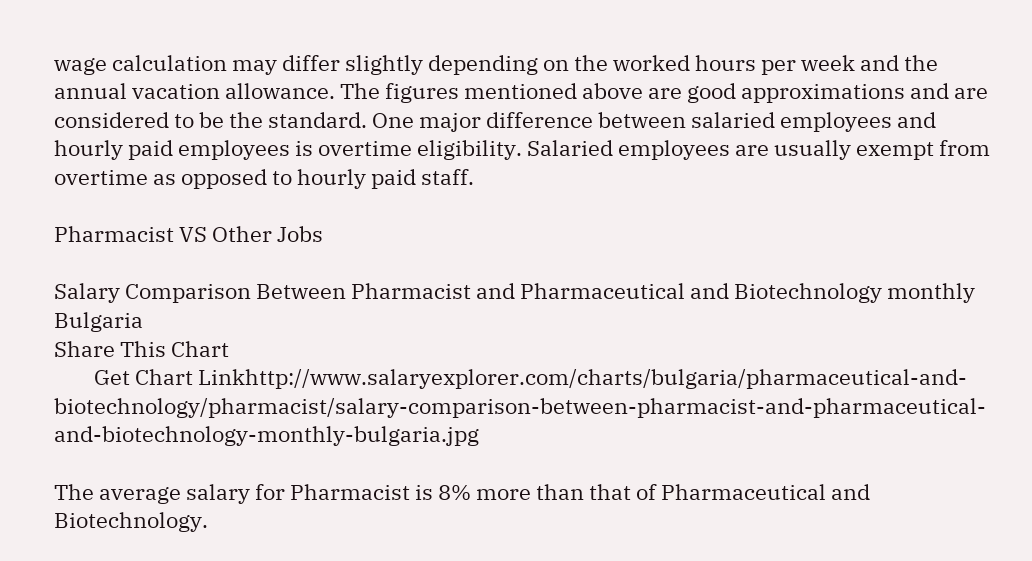wage calculation may differ slightly depending on the worked hours per week and the annual vacation allowance. The figures mentioned above are good approximations and are considered to be the standard. One major difference between salaried employees and hourly paid employees is overtime eligibility. Salaried employees are usually exempt from overtime as opposed to hourly paid staff.

Pharmacist VS Other Jobs

Salary Comparison Between Pharmacist and Pharmaceutical and Biotechnology monthly Bulgaria
Share This Chart
        Get Chart Linkhttp://www.salaryexplorer.com/charts/bulgaria/pharmaceutical-and-biotechnology/pharmacist/salary-comparison-between-pharmacist-and-pharmaceutical-and-biotechnology-monthly-bulgaria.jpg

The average salary for Pharmacist is 8% more than that of Pharmaceutical and Biotechnology.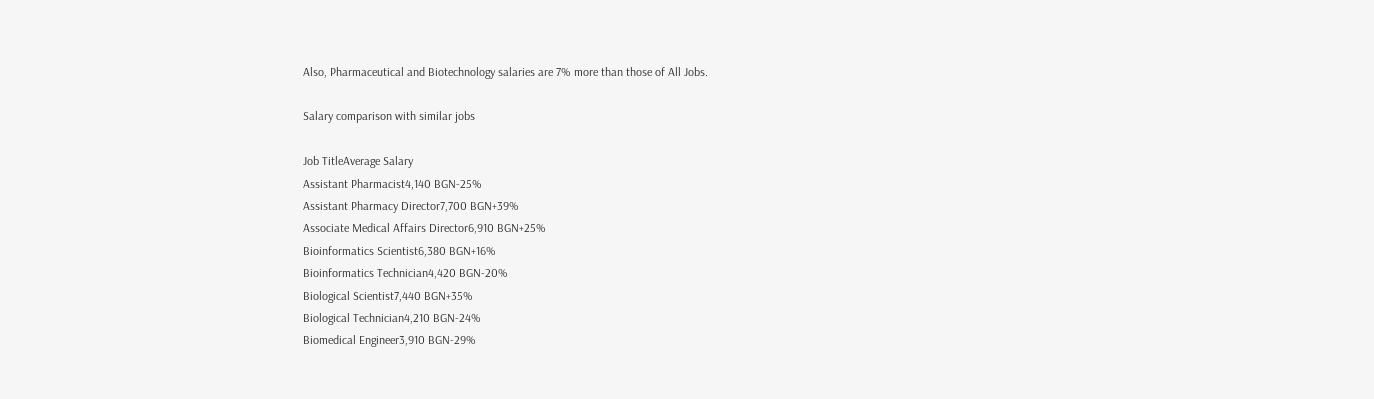Also, Pharmaceutical and Biotechnology salaries are 7% more than those of All Jobs.

Salary comparison with similar jobs

Job TitleAverage Salary
Assistant Pharmacist4,140 BGN-25%
Assistant Pharmacy Director7,700 BGN+39%
Associate Medical Affairs Director6,910 BGN+25%
Bioinformatics Scientist6,380 BGN+16%
Bioinformatics Technician4,420 BGN-20%
Biological Scientist7,440 BGN+35%
Biological Technician4,210 BGN-24%
Biomedical Engineer3,910 BGN-29%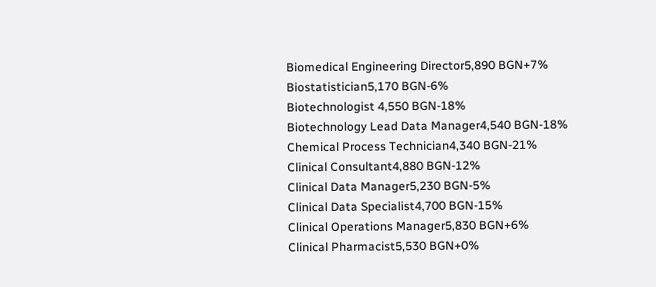Biomedical Engineering Director5,890 BGN+7%
Biostatistician5,170 BGN-6%
Biotechnologist 4,550 BGN-18%
Biotechnology Lead Data Manager4,540 BGN-18%
Chemical Process Technician4,340 BGN-21%
Clinical Consultant4,880 BGN-12%
Clinical Data Manager5,230 BGN-5%
Clinical Data Specialist4,700 BGN-15%
Clinical Operations Manager5,830 BGN+6%
Clinical Pharmacist5,530 BGN+0%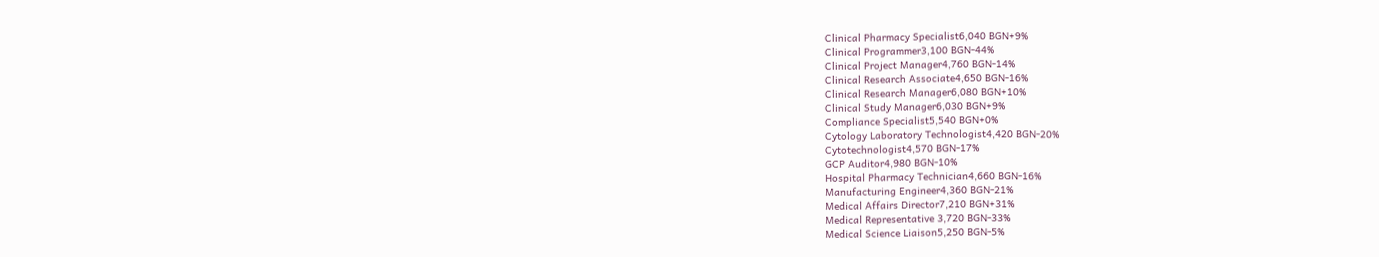Clinical Pharmacy Specialist6,040 BGN+9%
Clinical Programmer3,100 BGN-44%
Clinical Project Manager4,760 BGN-14%
Clinical Research Associate4,650 BGN-16%
Clinical Research Manager6,080 BGN+10%
Clinical Study Manager6,030 BGN+9%
Compliance Specialist5,540 BGN+0%
Cytology Laboratory Technologist4,420 BGN-20%
Cytotechnologist4,570 BGN-17%
GCP Auditor4,980 BGN-10%
Hospital Pharmacy Technician4,660 BGN-16%
Manufacturing Engineer4,360 BGN-21%
Medical Affairs Director7,210 BGN+31%
Medical Representative 3,720 BGN-33%
Medical Science Liaison5,250 BGN-5%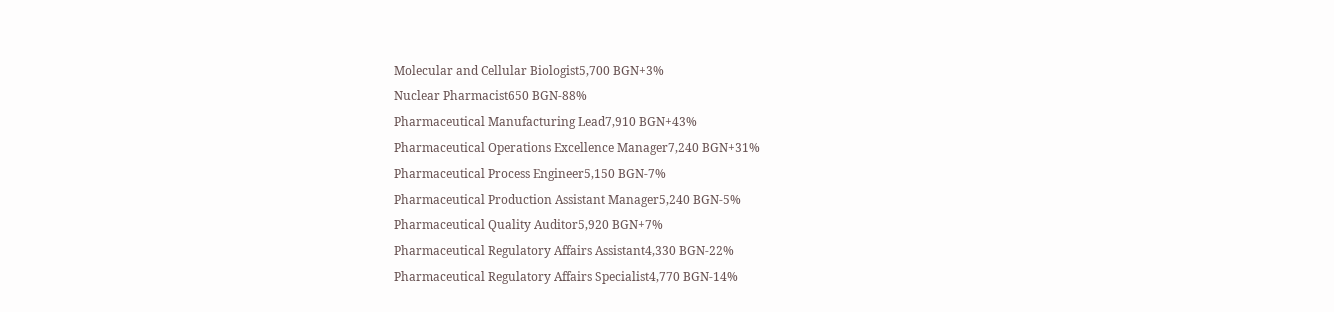Molecular and Cellular Biologist5,700 BGN+3%
Nuclear Pharmacist650 BGN-88%
Pharmaceutical Manufacturing Lead7,910 BGN+43%
Pharmaceutical Operations Excellence Manager7,240 BGN+31%
Pharmaceutical Process Engineer5,150 BGN-7%
Pharmaceutical Production Assistant Manager5,240 BGN-5%
Pharmaceutical Quality Auditor5,920 BGN+7%
Pharmaceutical Regulatory Affairs Assistant4,330 BGN-22%
Pharmaceutical Regulatory Affairs Specialist4,770 BGN-14%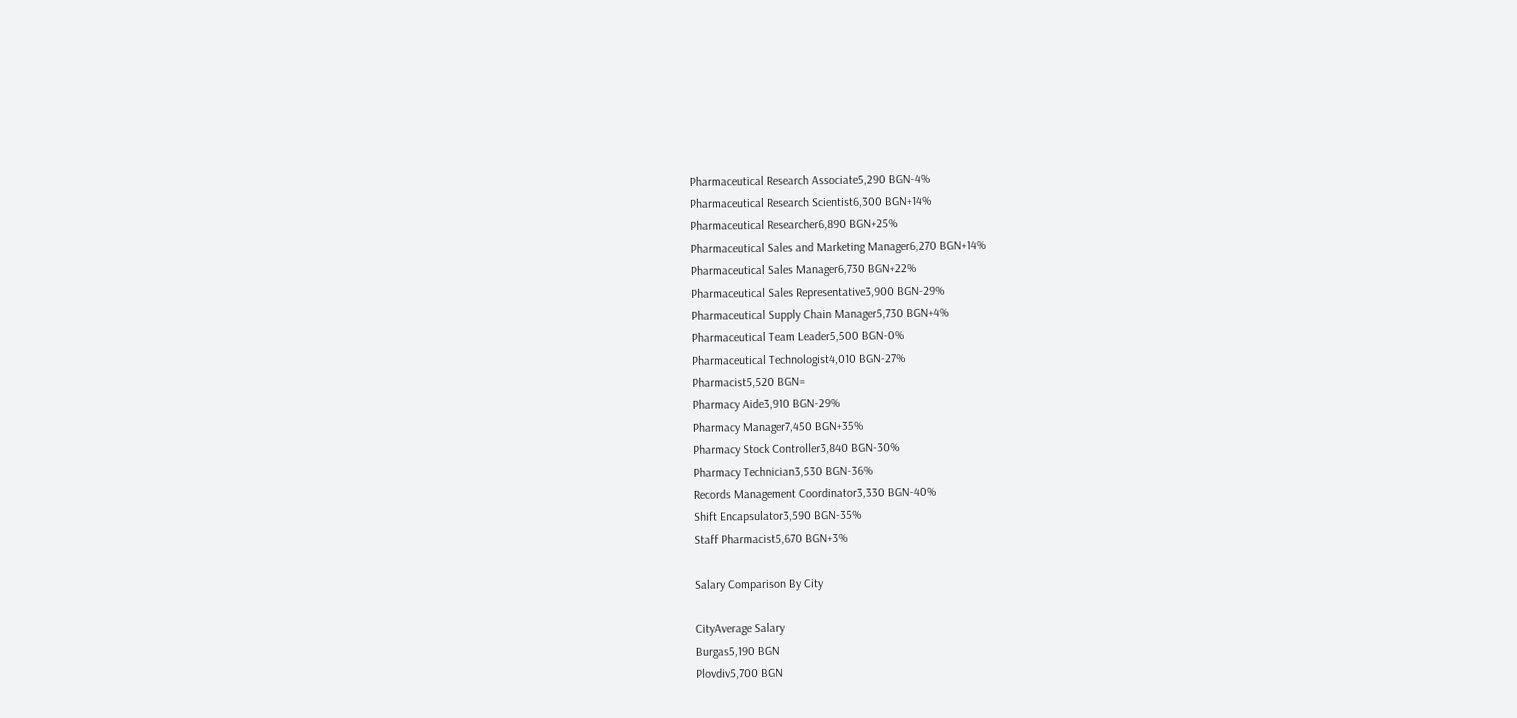Pharmaceutical Research Associate5,290 BGN-4%
Pharmaceutical Research Scientist6,300 BGN+14%
Pharmaceutical Researcher6,890 BGN+25%
Pharmaceutical Sales and Marketing Manager6,270 BGN+14%
Pharmaceutical Sales Manager6,730 BGN+22%
Pharmaceutical Sales Representative3,900 BGN-29%
Pharmaceutical Supply Chain Manager5,730 BGN+4%
Pharmaceutical Team Leader5,500 BGN-0%
Pharmaceutical Technologist4,010 BGN-27%
Pharmacist5,520 BGN=
Pharmacy Aide3,910 BGN-29%
Pharmacy Manager7,450 BGN+35%
Pharmacy Stock Controller3,840 BGN-30%
Pharmacy Technician3,530 BGN-36%
Records Management Coordinator3,330 BGN-40%
Shift Encapsulator3,590 BGN-35%
Staff Pharmacist5,670 BGN+3%

Salary Comparison By City

CityAverage Salary
Burgas5,190 BGN
Plovdiv5,700 BGN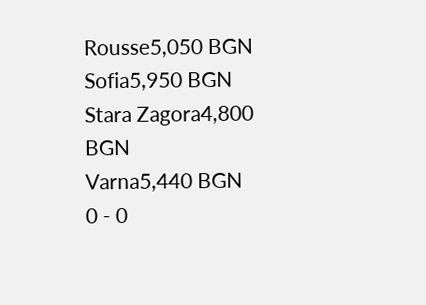Rousse5,050 BGN
Sofia5,950 BGN
Stara Zagora4,800 BGN
Varna5,440 BGN
0 - 0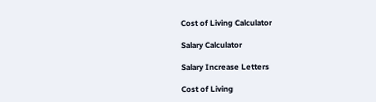Cost of Living Calculator

Salary Calculator

Salary Increase Letters

Cost of Living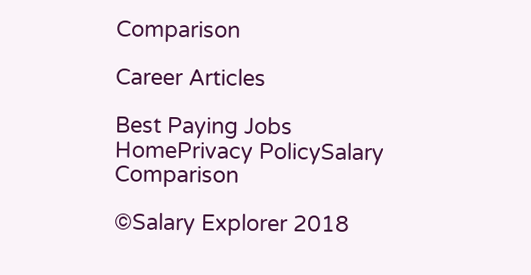Comparison

Career Articles

Best Paying Jobs
HomePrivacy PolicySalary Comparison

©Salary Explorer 2018